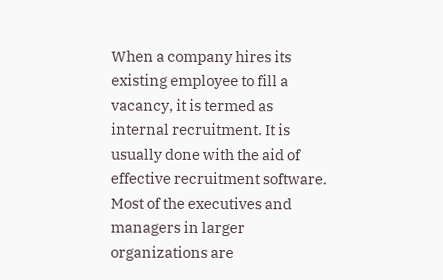When a company hires its existing employee to fill a vacancy, it is termed as internal recruitment. It is usually done with the aid of effective recruitment software. Most of the executives and managers in larger organizations are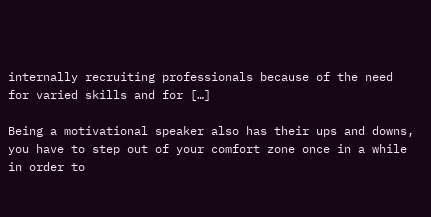internally recruiting professionals because of the need for varied skills and for […]

Being a motivational speaker also has their ups and downs, you have to step out of your comfort zone once in a while in order to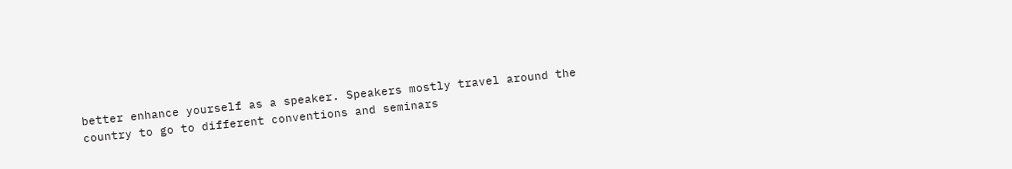better enhance yourself as a speaker. Speakers mostly travel around the country to go to different conventions and seminars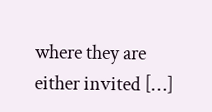where they are either invited […]